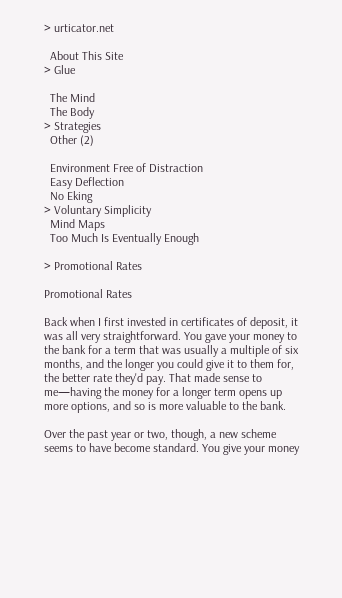> urticator.net

  About This Site
> Glue

  The Mind
  The Body
> Strategies
  Other (2)

  Environment Free of Distraction
  Easy Deflection
  No Eking
> Voluntary Simplicity
  Mind Maps
  Too Much Is Eventually Enough

> Promotional Rates

Promotional Rates

Back when I first invested in certificates of deposit, it was all very straightforward. You gave your money to the bank for a term that was usually a multiple of six months, and the longer you could give it to them for, the better rate they'd pay. That made sense to me—having the money for a longer term opens up more options, and so is more valuable to the bank.

Over the past year or two, though, a new scheme seems to have become standard. You give your money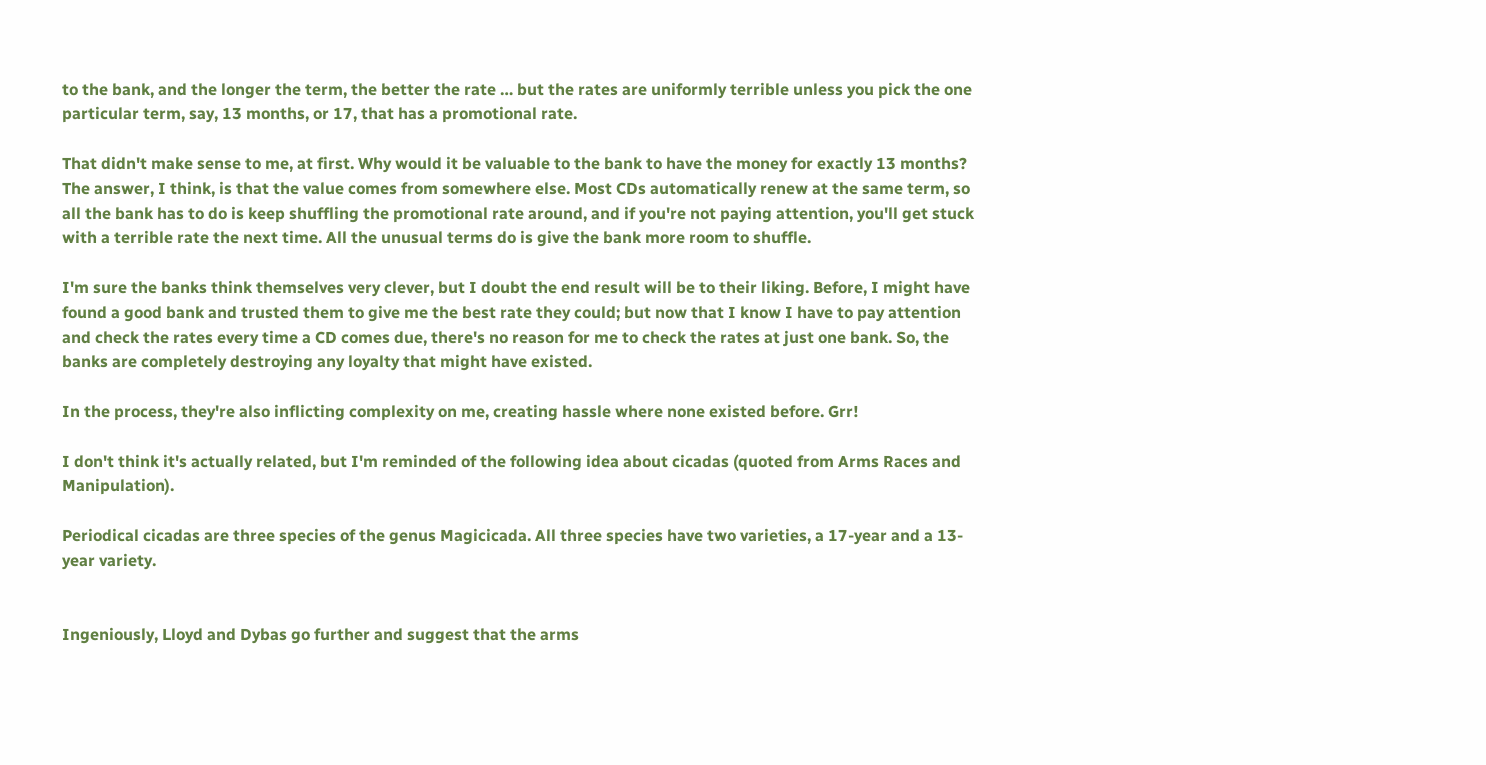to the bank, and the longer the term, the better the rate … but the rates are uniformly terrible unless you pick the one particular term, say, 13 months, or 17, that has a promotional rate.

That didn't make sense to me, at first. Why would it be valuable to the bank to have the money for exactly 13 months? The answer, I think, is that the value comes from somewhere else. Most CDs automatically renew at the same term, so all the bank has to do is keep shuffling the promotional rate around, and if you're not paying attention, you'll get stuck with a terrible rate the next time. All the unusual terms do is give the bank more room to shuffle.

I'm sure the banks think themselves very clever, but I doubt the end result will be to their liking. Before, I might have found a good bank and trusted them to give me the best rate they could; but now that I know I have to pay attention and check the rates every time a CD comes due, there's no reason for me to check the rates at just one bank. So, the banks are completely destroying any loyalty that might have existed.

In the process, they're also inflicting complexity on me, creating hassle where none existed before. Grr!

I don't think it's actually related, but I'm reminded of the following idea about cicadas (quoted from Arms Races and Manipulation).

Periodical cicadas are three species of the genus Magicicada. All three species have two varieties, a 17-year and a 13-year variety.


Ingeniously, Lloyd and Dybas go further and suggest that the arms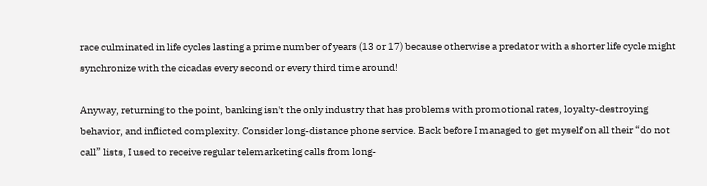race culminated in life cycles lasting a prime number of years (13 or 17) because otherwise a predator with a shorter life cycle might synchronize with the cicadas every second or every third time around!

Anyway, returning to the point, banking isn't the only industry that has problems with promotional rates, loyalty-destroying behavior, and inflicted complexity. Consider long-distance phone service. Back before I managed to get myself on all their “do not call” lists, I used to receive regular telemarketing calls from long-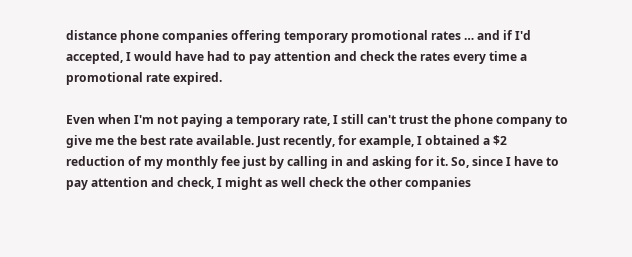distance phone companies offering temporary promotional rates … and if I'd accepted, I would have had to pay attention and check the rates every time a promotional rate expired.

Even when I'm not paying a temporary rate, I still can't trust the phone company to give me the best rate available. Just recently, for example, I obtained a $2 reduction of my monthly fee just by calling in and asking for it. So, since I have to pay attention and check, I might as well check the other companies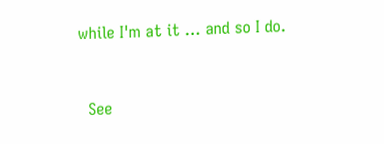while I'm at it … and so I do.


  See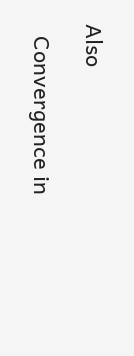Also

  Convergence in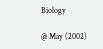Biology

@ May (2002)